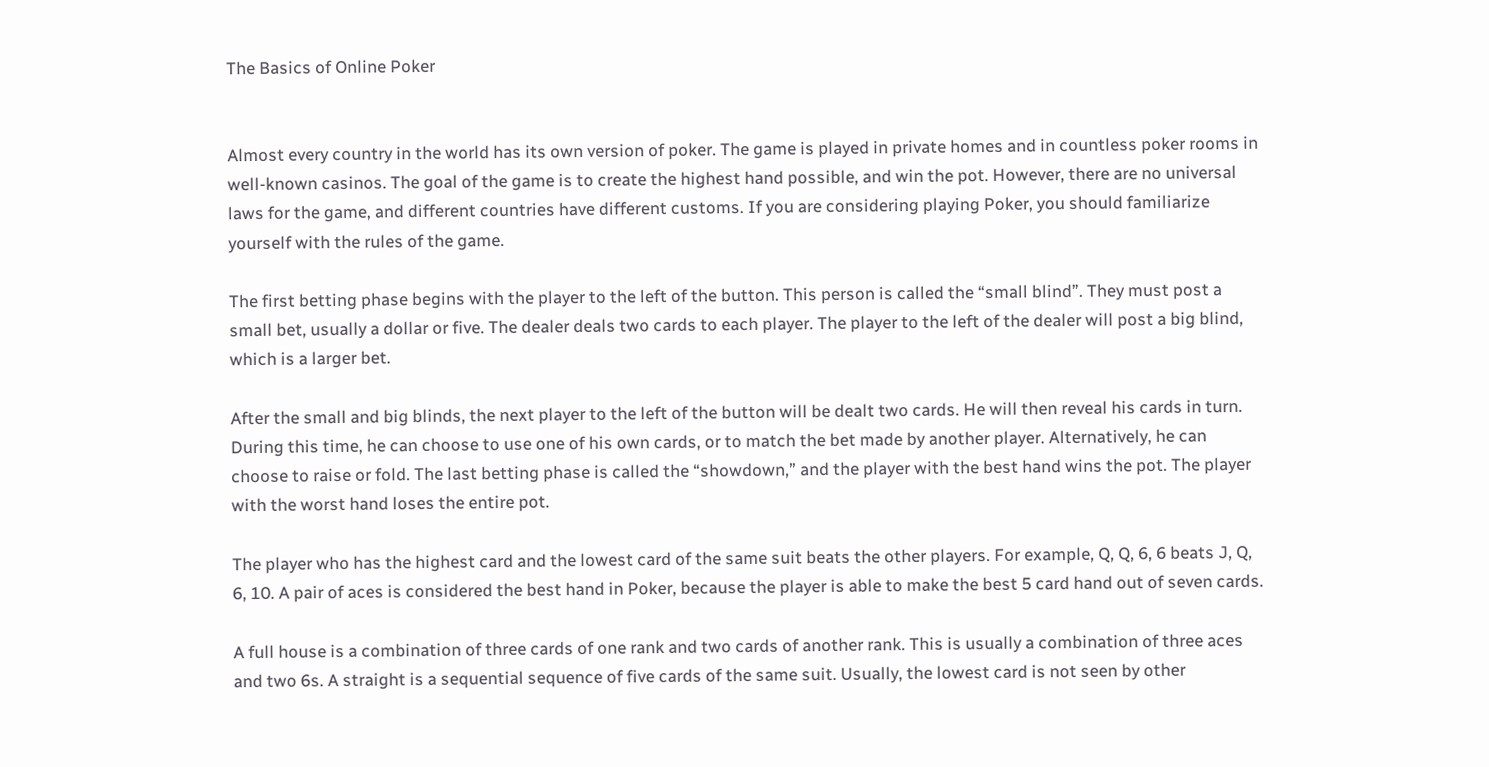The Basics of Online Poker


Almost every country in the world has its own version of poker. The game is played in private homes and in countless poker rooms in well-known casinos. The goal of the game is to create the highest hand possible, and win the pot. However, there are no universal laws for the game, and different countries have different customs. If you are considering playing Poker, you should familiarize yourself with the rules of the game.

The first betting phase begins with the player to the left of the button. This person is called the “small blind”. They must post a small bet, usually a dollar or five. The dealer deals two cards to each player. The player to the left of the dealer will post a big blind, which is a larger bet.

After the small and big blinds, the next player to the left of the button will be dealt two cards. He will then reveal his cards in turn. During this time, he can choose to use one of his own cards, or to match the bet made by another player. Alternatively, he can choose to raise or fold. The last betting phase is called the “showdown,” and the player with the best hand wins the pot. The player with the worst hand loses the entire pot.

The player who has the highest card and the lowest card of the same suit beats the other players. For example, Q, Q, 6, 6 beats J, Q, 6, 10. A pair of aces is considered the best hand in Poker, because the player is able to make the best 5 card hand out of seven cards.

A full house is a combination of three cards of one rank and two cards of another rank. This is usually a combination of three aces and two 6s. A straight is a sequential sequence of five cards of the same suit. Usually, the lowest card is not seen by other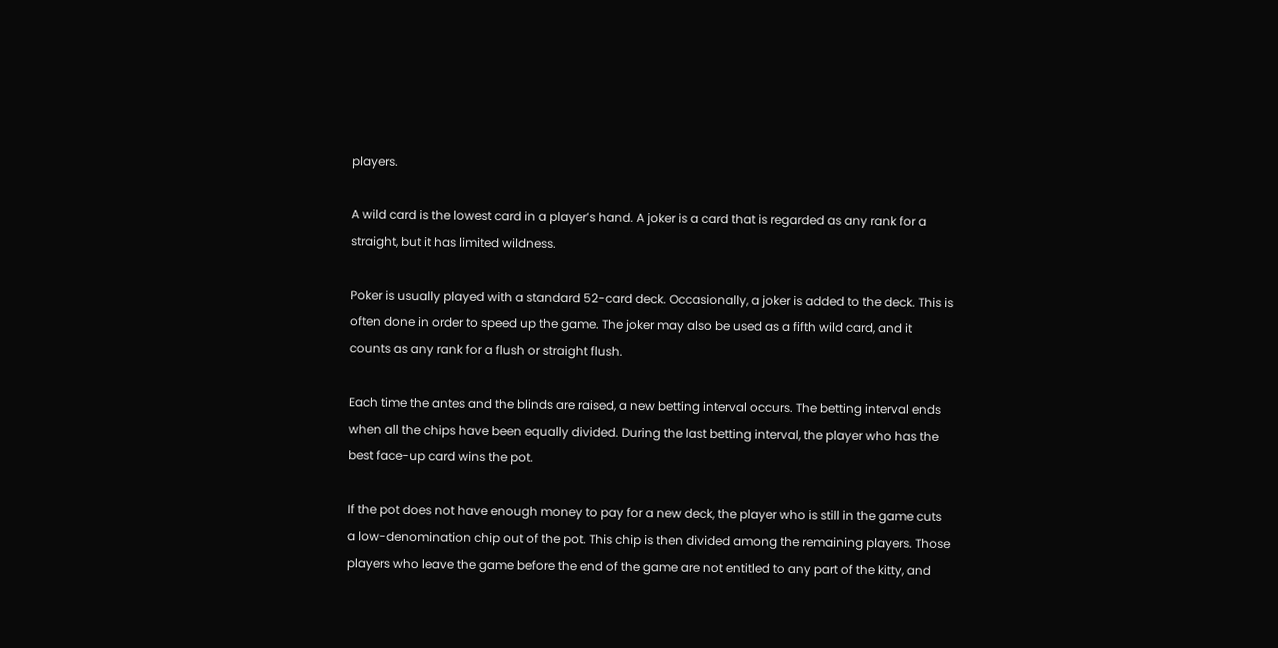players.

A wild card is the lowest card in a player’s hand. A joker is a card that is regarded as any rank for a straight, but it has limited wildness.

Poker is usually played with a standard 52-card deck. Occasionally, a joker is added to the deck. This is often done in order to speed up the game. The joker may also be used as a fifth wild card, and it counts as any rank for a flush or straight flush.

Each time the antes and the blinds are raised, a new betting interval occurs. The betting interval ends when all the chips have been equally divided. During the last betting interval, the player who has the best face-up card wins the pot.

If the pot does not have enough money to pay for a new deck, the player who is still in the game cuts a low-denomination chip out of the pot. This chip is then divided among the remaining players. Those players who leave the game before the end of the game are not entitled to any part of the kitty, and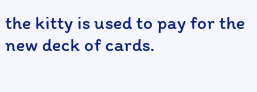the kitty is used to pay for the new deck of cards.